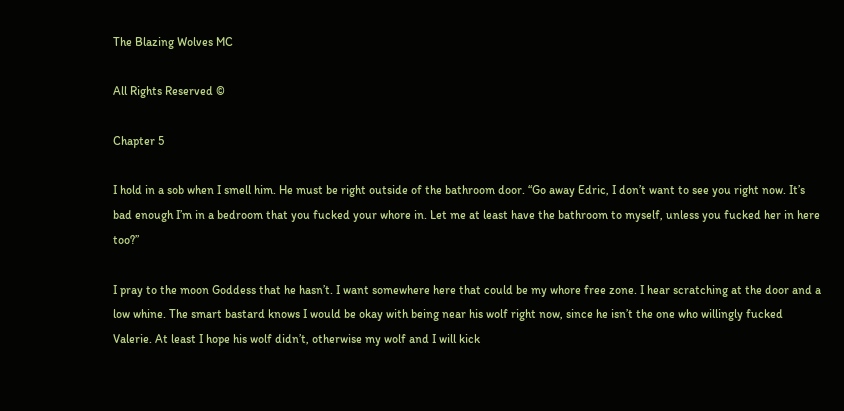The Blazing Wolves MC

All Rights Reserved ©

Chapter 5

I hold in a sob when I smell him. He must be right outside of the bathroom door. “Go away Edric, I don’t want to see you right now. It’s bad enough I’m in a bedroom that you fucked your whore in. Let me at least have the bathroom to myself, unless you fucked her in here too?”

I pray to the moon Goddess that he hasn’t. I want somewhere here that could be my whore free zone. I hear scratching at the door and a low whine. The smart bastard knows I would be okay with being near his wolf right now, since he isn’t the one who willingly fucked Valerie. At least I hope his wolf didn’t, otherwise my wolf and I will kick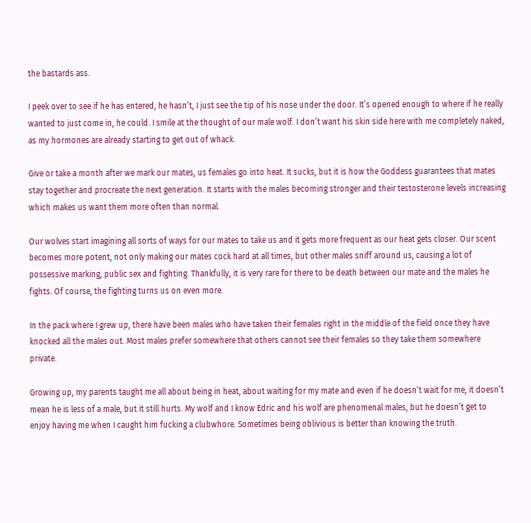the bastards ass.

I peek over to see if he has entered, he hasn’t, I just see the tip of his nose under the door. It’s opened enough to where if he really wanted to just come in, he could. I smile at the thought of our male wolf. I don’t want his skin side here with me completely naked, as my hormones are already starting to get out of whack.

Give or take a month after we mark our mates, us females go into heat. It sucks, but it is how the Goddess guarantees that mates stay together and procreate the next generation. It starts with the males becoming stronger and their testosterone levels increasing which makes us want them more often than normal.

Our wolves start imagining all sorts of ways for our mates to take us and it gets more frequent as our heat gets closer. Our scent becomes more potent, not only making our mates cock hard at all times, but other males sniff around us, causing a lot of possessive marking, public sex and fighting. Thankfully, it is very rare for there to be death between our mate and the males he fights. Of course, the fighting turns us on even more.

In the pack where I grew up, there have been males who have taken their females right in the middle of the field once they have knocked all the males out. Most males prefer somewhere that others cannot see their females so they take them somewhere private.

Growing up, my parents taught me all about being in heat, about waiting for my mate and even if he doesn’t wait for me, it doesn’t mean he is less of a male, but it still hurts. My wolf and I know Edric and his wolf are phenomenal males, but he doesn’t get to enjoy having me when I caught him fucking a clubwhore. Sometimes being oblivious is better than knowing the truth.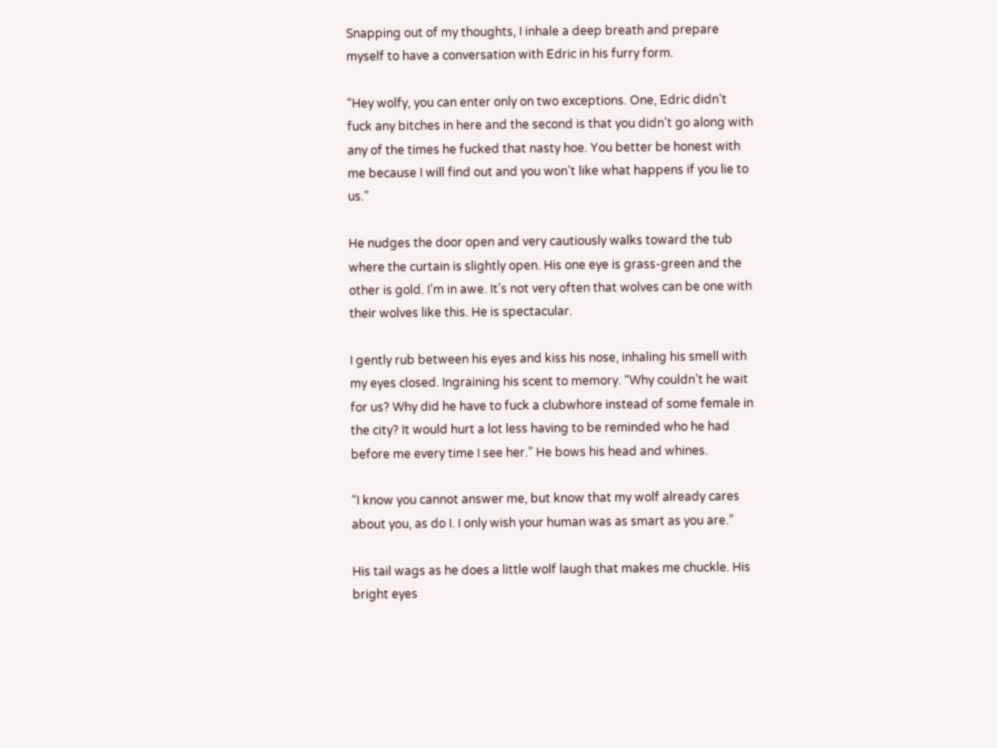Snapping out of my thoughts, I inhale a deep breath and prepare myself to have a conversation with Edric in his furry form.

“Hey wolfy, you can enter only on two exceptions. One, Edric didn’t fuck any bitches in here and the second is that you didn’t go along with any of the times he fucked that nasty hoe. You better be honest with me because I will find out and you won’t like what happens if you lie to us.”

He nudges the door open and very cautiously walks toward the tub where the curtain is slightly open. His one eye is grass-green and the other is gold. I’m in awe. It’s not very often that wolves can be one with their wolves like this. He is spectacular.

I gently rub between his eyes and kiss his nose, inhaling his smell with my eyes closed. Ingraining his scent to memory. “Why couldn’t he wait for us? Why did he have to fuck a clubwhore instead of some female in the city? It would hurt a lot less having to be reminded who he had before me every time I see her.” He bows his head and whines.

“I know you cannot answer me, but know that my wolf already cares about you, as do I. I only wish your human was as smart as you are.”

His tail wags as he does a little wolf laugh that makes me chuckle. His bright eyes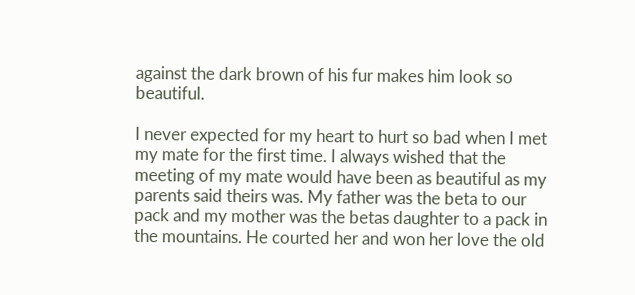against the dark brown of his fur makes him look so beautiful.

I never expected for my heart to hurt so bad when I met my mate for the first time. I always wished that the meeting of my mate would have been as beautiful as my parents said theirs was. My father was the beta to our pack and my mother was the betas daughter to a pack in the mountains. He courted her and won her love the old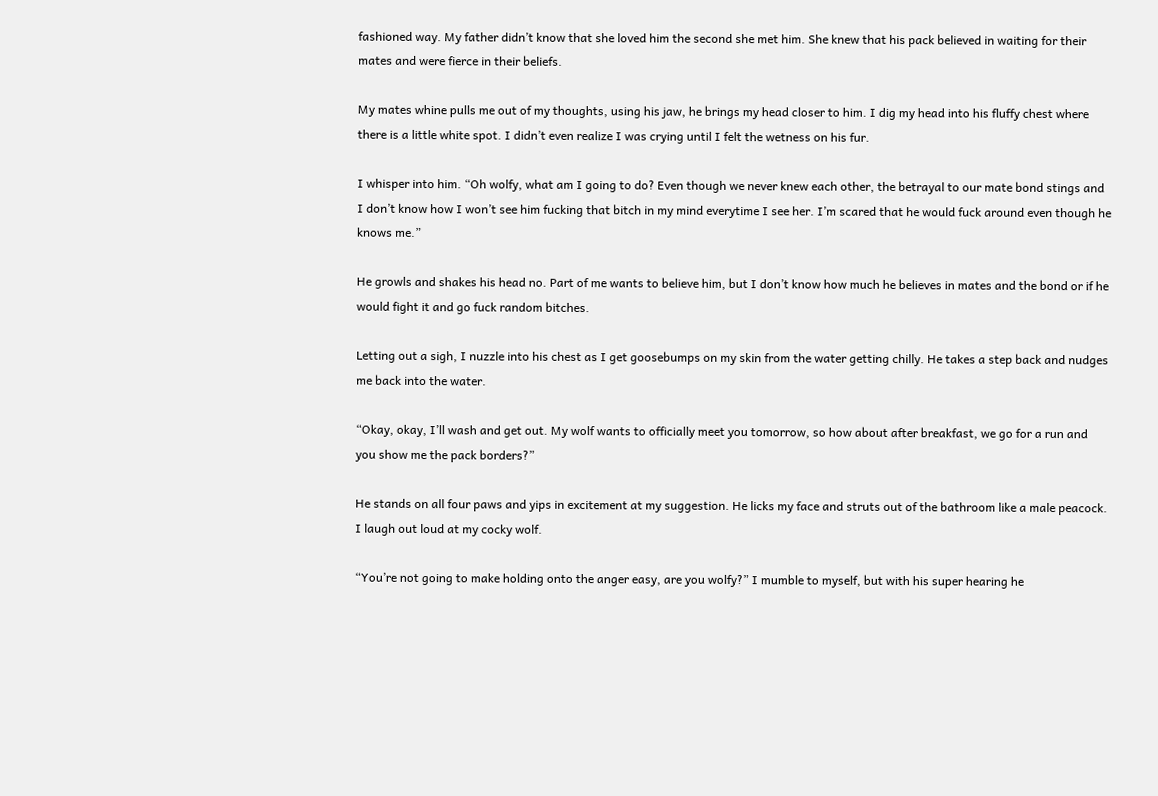fashioned way. My father didn’t know that she loved him the second she met him. She knew that his pack believed in waiting for their mates and were fierce in their beliefs.

My mates whine pulls me out of my thoughts, using his jaw, he brings my head closer to him. I dig my head into his fluffy chest where there is a little white spot. I didn’t even realize I was crying until I felt the wetness on his fur.

I whisper into him. “Oh wolfy, what am I going to do? Even though we never knew each other, the betrayal to our mate bond stings and I don’t know how I won’t see him fucking that bitch in my mind everytime I see her. I’m scared that he would fuck around even though he knows me.”

He growls and shakes his head no. Part of me wants to believe him, but I don’t know how much he believes in mates and the bond or if he would fight it and go fuck random bitches.

Letting out a sigh, I nuzzle into his chest as I get goosebumps on my skin from the water getting chilly. He takes a step back and nudges me back into the water.

“Okay, okay, I’ll wash and get out. My wolf wants to officially meet you tomorrow, so how about after breakfast, we go for a run and you show me the pack borders?”

He stands on all four paws and yips in excitement at my suggestion. He licks my face and struts out of the bathroom like a male peacock. I laugh out loud at my cocky wolf.

“You’re not going to make holding onto the anger easy, are you wolfy?” I mumble to myself, but with his super hearing he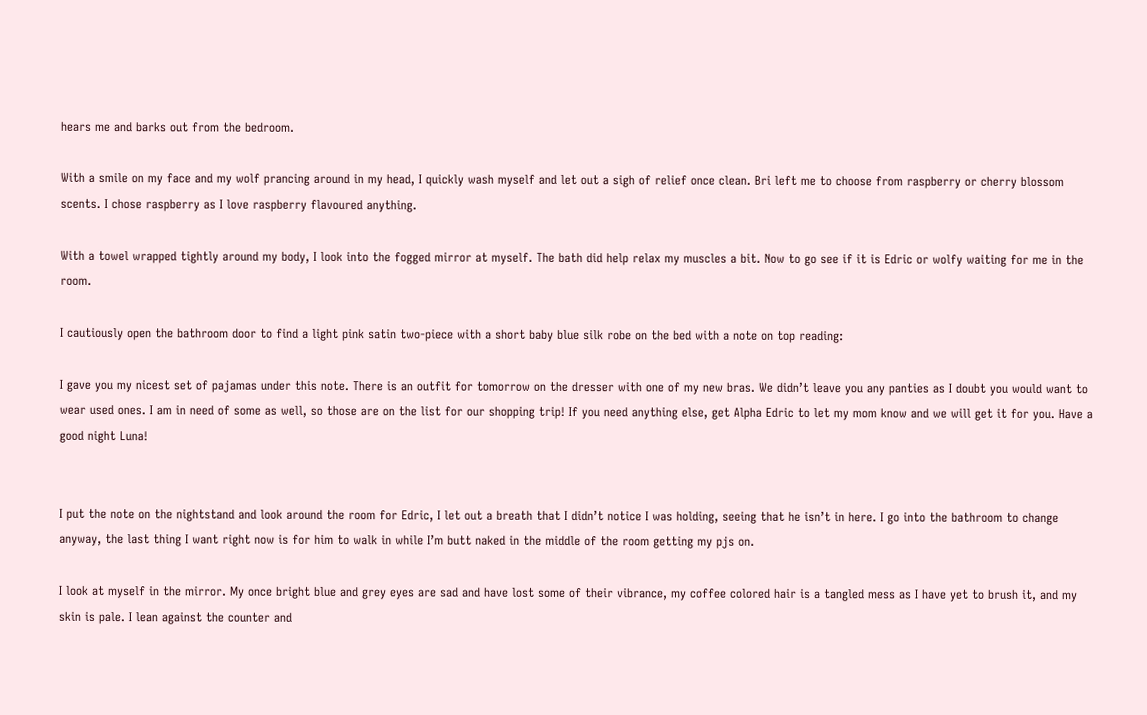hears me and barks out from the bedroom.

With a smile on my face and my wolf prancing around in my head, I quickly wash myself and let out a sigh of relief once clean. Bri left me to choose from raspberry or cherry blossom scents. I chose raspberry as I love raspberry flavoured anything.

With a towel wrapped tightly around my body, I look into the fogged mirror at myself. The bath did help relax my muscles a bit. Now to go see if it is Edric or wolfy waiting for me in the room.

I cautiously open the bathroom door to find a light pink satin two-piece with a short baby blue silk robe on the bed with a note on top reading:

I gave you my nicest set of pajamas under this note. There is an outfit for tomorrow on the dresser with one of my new bras. We didn’t leave you any panties as I doubt you would want to wear used ones. I am in need of some as well, so those are on the list for our shopping trip! If you need anything else, get Alpha Edric to let my mom know and we will get it for you. Have a good night Luna!


I put the note on the nightstand and look around the room for Edric, I let out a breath that I didn’t notice I was holding, seeing that he isn’t in here. I go into the bathroom to change anyway, the last thing I want right now is for him to walk in while I’m butt naked in the middle of the room getting my pjs on.

I look at myself in the mirror. My once bright blue and grey eyes are sad and have lost some of their vibrance, my coffee colored hair is a tangled mess as I have yet to brush it, and my skin is pale. I lean against the counter and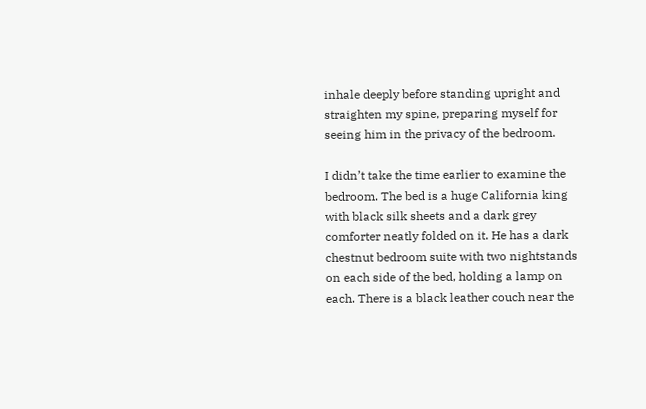inhale deeply before standing upright and straighten my spine, preparing myself for seeing him in the privacy of the bedroom.

I didn’t take the time earlier to examine the bedroom. The bed is a huge California king with black silk sheets and a dark grey comforter neatly folded on it. He has a dark chestnut bedroom suite with two nightstands on each side of the bed, holding a lamp on each. There is a black leather couch near the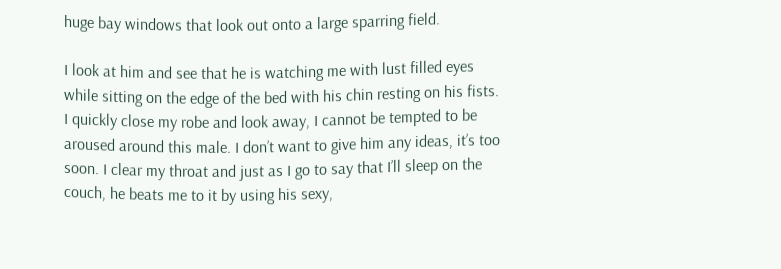huge bay windows that look out onto a large sparring field.

I look at him and see that he is watching me with lust filled eyes while sitting on the edge of the bed with his chin resting on his fists. I quickly close my robe and look away, I cannot be tempted to be aroused around this male. I don’t want to give him any ideas, it’s too soon. I clear my throat and just as I go to say that I’ll sleep on the couch, he beats me to it by using his sexy,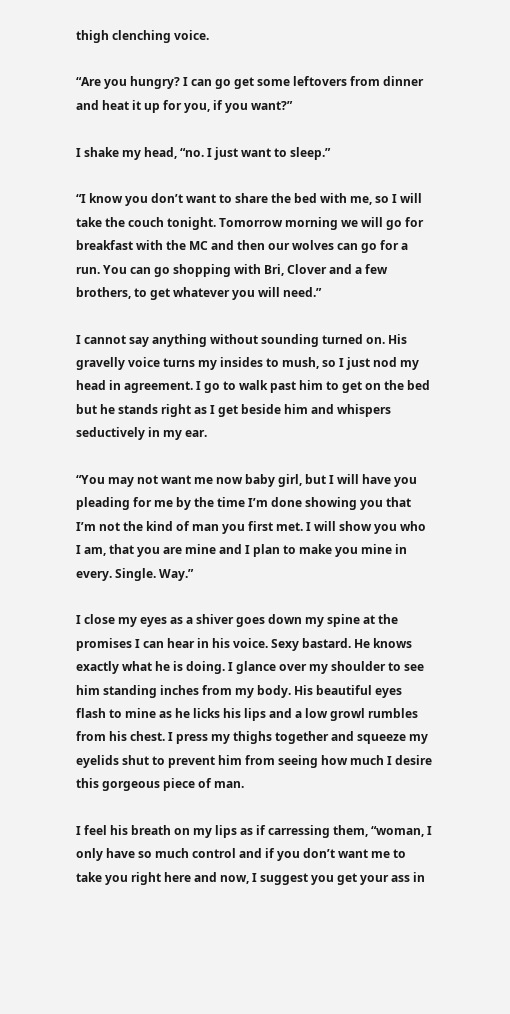thigh clenching voice.

“Are you hungry? I can go get some leftovers from dinner and heat it up for you, if you want?”

I shake my head, “no. I just want to sleep.”

“I know you don’t want to share the bed with me, so I will take the couch tonight. Tomorrow morning we will go for breakfast with the MC and then our wolves can go for a run. You can go shopping with Bri, Clover and a few brothers, to get whatever you will need.”

I cannot say anything without sounding turned on. His gravelly voice turns my insides to mush, so I just nod my head in agreement. I go to walk past him to get on the bed but he stands right as I get beside him and whispers seductively in my ear.

“You may not want me now baby girl, but I will have you pleading for me by the time I’m done showing you that I’m not the kind of man you first met. I will show you who I am, that you are mine and I plan to make you mine in every. Single. Way.”

I close my eyes as a shiver goes down my spine at the promises I can hear in his voice. Sexy bastard. He knows exactly what he is doing. I glance over my shoulder to see him standing inches from my body. His beautiful eyes flash to mine as he licks his lips and a low growl rumbles from his chest. I press my thighs together and squeeze my eyelids shut to prevent him from seeing how much I desire this gorgeous piece of man.

I feel his breath on my lips as if carressing them, “woman, I only have so much control and if you don’t want me to take you right here and now, I suggest you get your ass in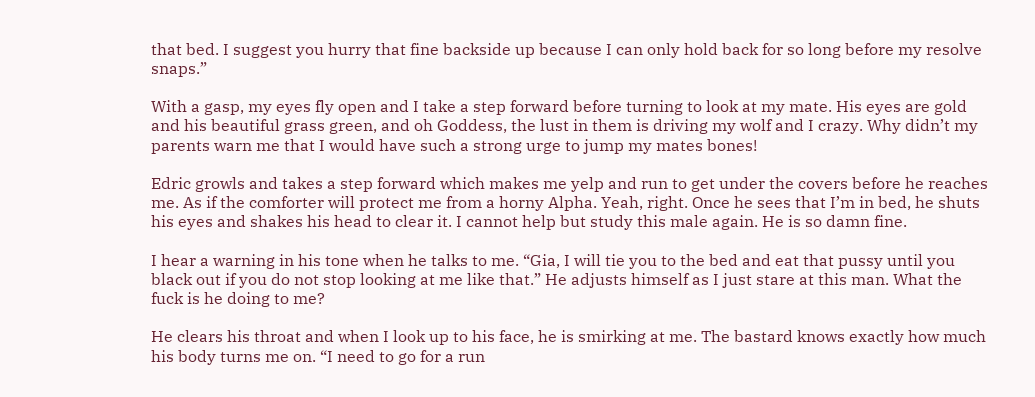that bed. I suggest you hurry that fine backside up because I can only hold back for so long before my resolve snaps.”

With a gasp, my eyes fly open and I take a step forward before turning to look at my mate. His eyes are gold and his beautiful grass green, and oh Goddess, the lust in them is driving my wolf and I crazy. Why didn’t my parents warn me that I would have such a strong urge to jump my mates bones!

Edric growls and takes a step forward which makes me yelp and run to get under the covers before he reaches me. As if the comforter will protect me from a horny Alpha. Yeah, right. Once he sees that I’m in bed, he shuts his eyes and shakes his head to clear it. I cannot help but study this male again. He is so damn fine.

I hear a warning in his tone when he talks to me. “Gia, I will tie you to the bed and eat that pussy until you black out if you do not stop looking at me like that.” He adjusts himself as I just stare at this man. What the fuck is he doing to me?

He clears his throat and when I look up to his face, he is smirking at me. The bastard knows exactly how much his body turns me on. “I need to go for a run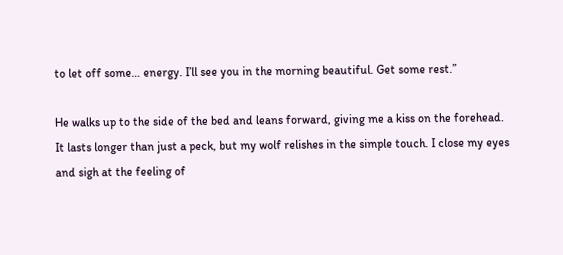to let off some… energy. I’ll see you in the morning beautiful. Get some rest.”

He walks up to the side of the bed and leans forward, giving me a kiss on the forehead. It lasts longer than just a peck, but my wolf relishes in the simple touch. I close my eyes and sigh at the feeling of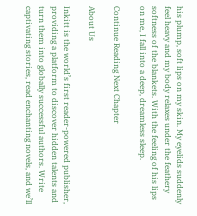his plump, soft lips on my skin. My eyelids suddenly feel heavy and my body relaxes under the feathery softness of the blankets. With the feeling of his lips on me, I fall into a deep, dreamless sleep.

Continue Reading Next Chapter

About Us

Inkitt is the world’s first reader-powered publisher, providing a platform to discover hidden talents and turn them into globally successful authors. Write captivating stories, read enchanting novels, and we’ll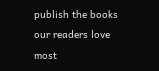publish the books our readers love most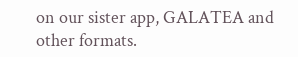on our sister app, GALATEA and other formats.